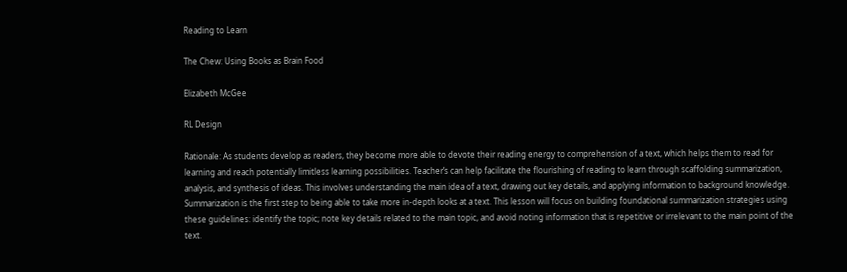Reading to Learn

The Chew: Using Books as Brain Food

Elizabeth McGee

RL Design

Rationale: As students develop as readers, they become more able to devote their reading energy to comprehension of a text, which helps them to read for learning and reach potentially limitless learning possibilities. Teacher’s can help facilitate the flourishing of reading to learn through scaffolding summarization, analysis, and synthesis of ideas. This involves understanding the main idea of a text, drawing out key details, and applying information to background knowledge. Summarization is the first step to being able to take more in-depth looks at a text. This lesson will focus on building foundational summarization strategies using these guidelines: identify the topic; note key details related to the main topic, and avoid noting information that is repetitive or irrelevant to the main point of the text.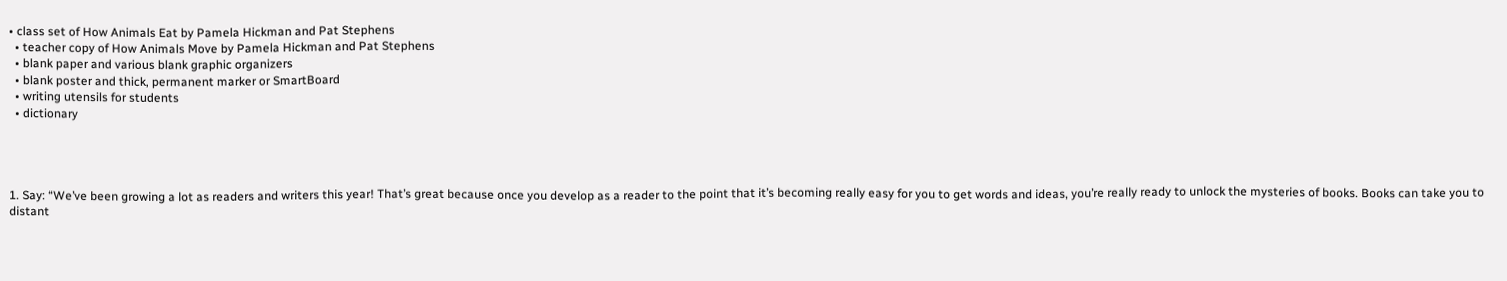• class set of How Animals Eat by Pamela Hickman and Pat Stephens
  • teacher copy of How Animals Move by Pamela Hickman and Pat Stephens
  • blank paper and various blank graphic organizers
  • blank poster and thick, permanent marker or SmartBoard
  • writing utensils for students
  • dictionary




1. Say: “We’ve been growing a lot as readers and writers this year! That’s great because once you develop as a reader to the point that it’s becoming really easy for you to get words and ideas, you’re really ready to unlock the mysteries of books. Books can take you to distant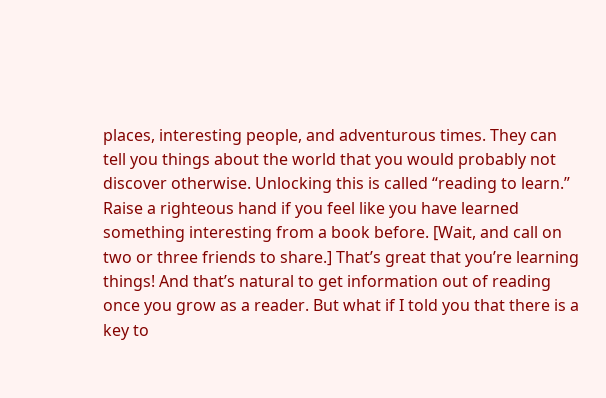places, interesting people, and adventurous times. They can tell you things about the world that you would probably not discover otherwise. Unlocking this is called “reading to learn.” Raise a righteous hand if you feel like you have learned something interesting from a book before. [Wait, and call on two or three friends to share.] That’s great that you’re learning things! And that’s natural to get information out of reading once you grow as a reader. But what if I told you that there is a key to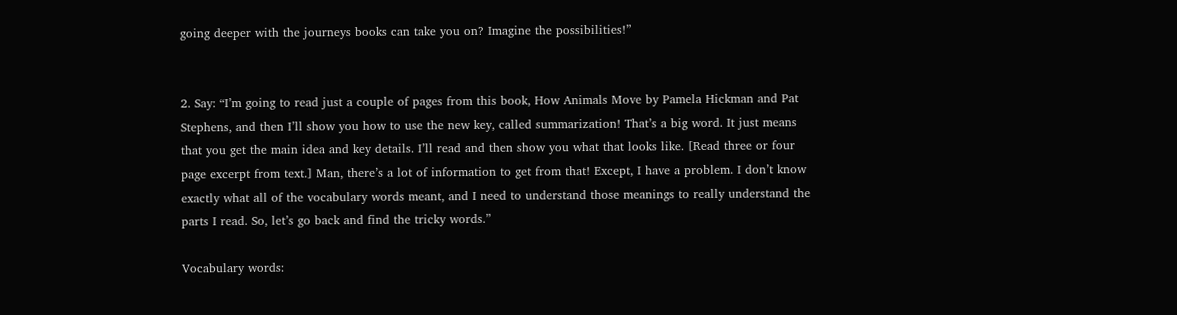going deeper with the journeys books can take you on? Imagine the possibilities!”


2. Say: “I’m going to read just a couple of pages from this book, How Animals Move by Pamela Hickman and Pat Stephens, and then I’ll show you how to use the new key, called summarization! That’s a big word. It just means that you get the main idea and key details. I’ll read and then show you what that looks like. [Read three or four page excerpt from text.] Man, there’s a lot of information to get from that! Except, I have a problem. I don’t know exactly what all of the vocabulary words meant, and I need to understand those meanings to really understand the parts I read. So, let’s go back and find the tricky words.”

Vocabulary words: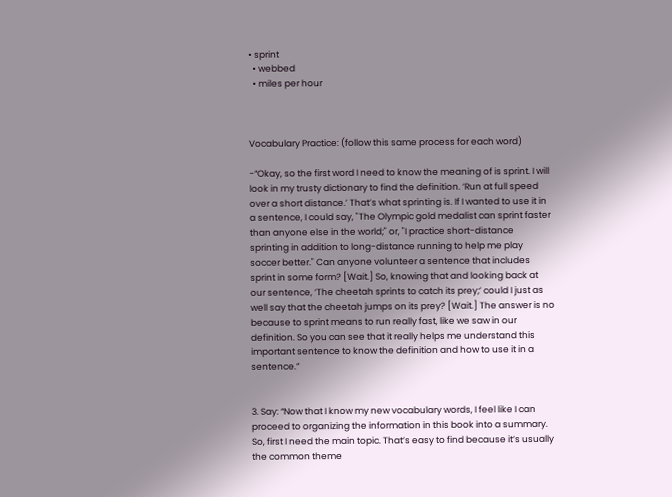• sprint
  • webbed
  • miles per hour



Vocabulary Practice: (follow this same process for each word)

-“Okay, so the first word I need to know the meaning of is sprint. I will look in my trusty dictionary to find the definition. ‘Run at full speed over a short distance.’ That’s what sprinting is. If I wanted to use it in a sentence, I could say, "The Olympic gold medalist can sprint faster than anyone else in the world;" or, "I practice short-distance sprinting in addition to long-distance running to help me play soccer better." Can anyone volunteer a sentence that includes sprint in some form? [Wait.] So, knowing that and looking back at our sentence, ‘The cheetah sprints to catch its prey;’ could I just as well say that the cheetah jumps on its prey? [Wait.] The answer is no because to sprint means to run really fast, like we saw in our definition. So you can see that it really helps me understand this important sentence to know the definition and how to use it in a sentence.”


3. Say: “Now that I know my new vocabulary words, I feel like I can proceed to organizing the information in this book into a summary. So, first I need the main topic. That’s easy to find because it’s usually the common theme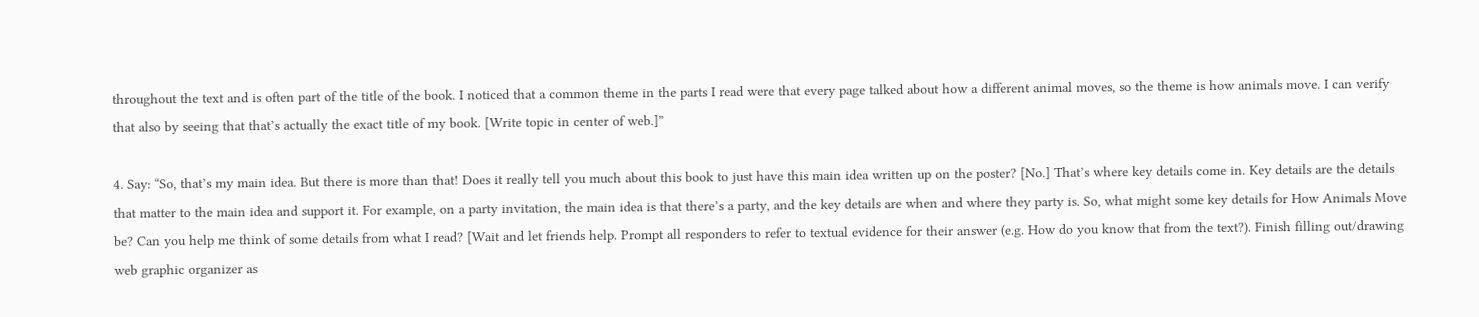throughout the text and is often part of the title of the book. I noticed that a common theme in the parts I read were that every page talked about how a different animal moves, so the theme is how animals move. I can verify that also by seeing that that’s actually the exact title of my book. [Write topic in center of web.]”

4. Say: “So, that’s my main idea. But there is more than that! Does it really tell you much about this book to just have this main idea written up on the poster? [No.] That’s where key details come in. Key details are the details that matter to the main idea and support it. For example, on a party invitation, the main idea is that there’s a party, and the key details are when and where they party is. So, what might some key details for How Animals Move be? Can you help me think of some details from what I read? [Wait and let friends help. Prompt all responders to refer to textual evidence for their answer (e.g. How do you know that from the text?). Finish filling out/drawing web graphic organizer as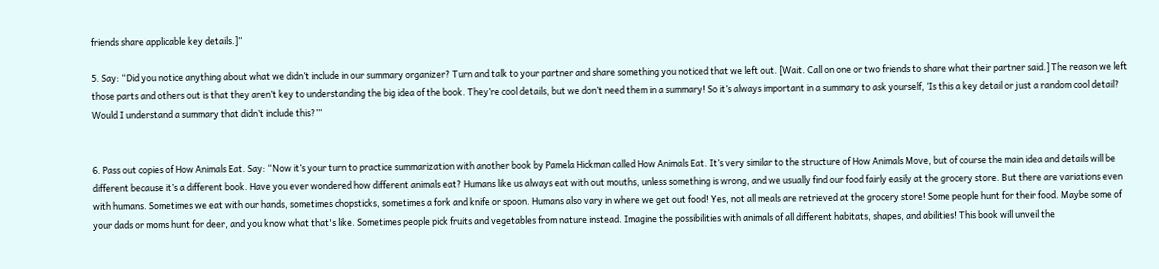friends share applicable key details.]”

5. Say: “Did you notice anything about what we didn’t include in our summary organizer? Turn and talk to your partner and share something you noticed that we left out. [Wait. Call on one or two friends to share what their partner said.] The reason we left those parts and others out is that they aren’t key to understanding the big idea of the book. They’re cool details, but we don’t need them in a summary! So it’s always important in a summary to ask yourself, ‘Is this a key detail or just a random cool detail? Would I understand a summary that didn’t include this?’”


6. Pass out copies of How Animals Eat. Say: “Now it’s your turn to practice summarization with another book by Pamela Hickman called How Animals Eat. It’s very similar to the structure of How Animals Move, but of course the main idea and details will be different because it’s a different book. Have you ever wondered how different animals eat? Humans like us always eat with out mouths, unless something is wrong, and we usually find our food fairly easily at the grocery store. But there are variations even with humans. Sometimes we eat with our hands, sometimes chopsticks, sometimes a fork and knife or spoon. Humans also vary in where we get out food! Yes, not all meals are retrieved at the grocery store! Some people hunt for their food. Maybe some of your dads or moms hunt for deer, and you know what that's like. Sometimes people pick fruits and vegetables from nature instead. Imagine the possibilities with animals of all different habitats, shapes, and abilities! This book will unveil the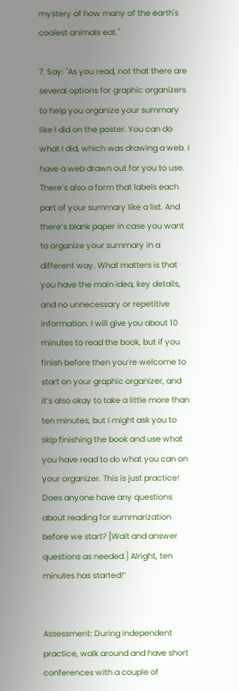mystery of how many of the earth's coolest animals eat."

7. Say: "As you read, not that there are several options for graphic organizers to help you organize your summary like I did on the poster. You can do what I did, which was drawing a web. I have a web drawn out for you to use. There’s also a form that labels each part of your summary like a list. And there’s blank paper in case you want to organize your summary in a different way. What matters is that you have the main idea, key details, and no unnecessary or repetitive information. I will give you about 10 minutes to read the book, but if you finish before then you’re welcome to start on your graphic organizer, and it’s also okay to take a little more than ten minutes, but I might ask you to skip finishing the book and use what you have read to do what you can on your organizer. This is just practice! Does anyone have any questions about reading for summarization before we start? [Wait and answer questions as needed.] Alright, ten minutes has started!”


Assessment: During independent practice, walk around and have short conferences with a couple of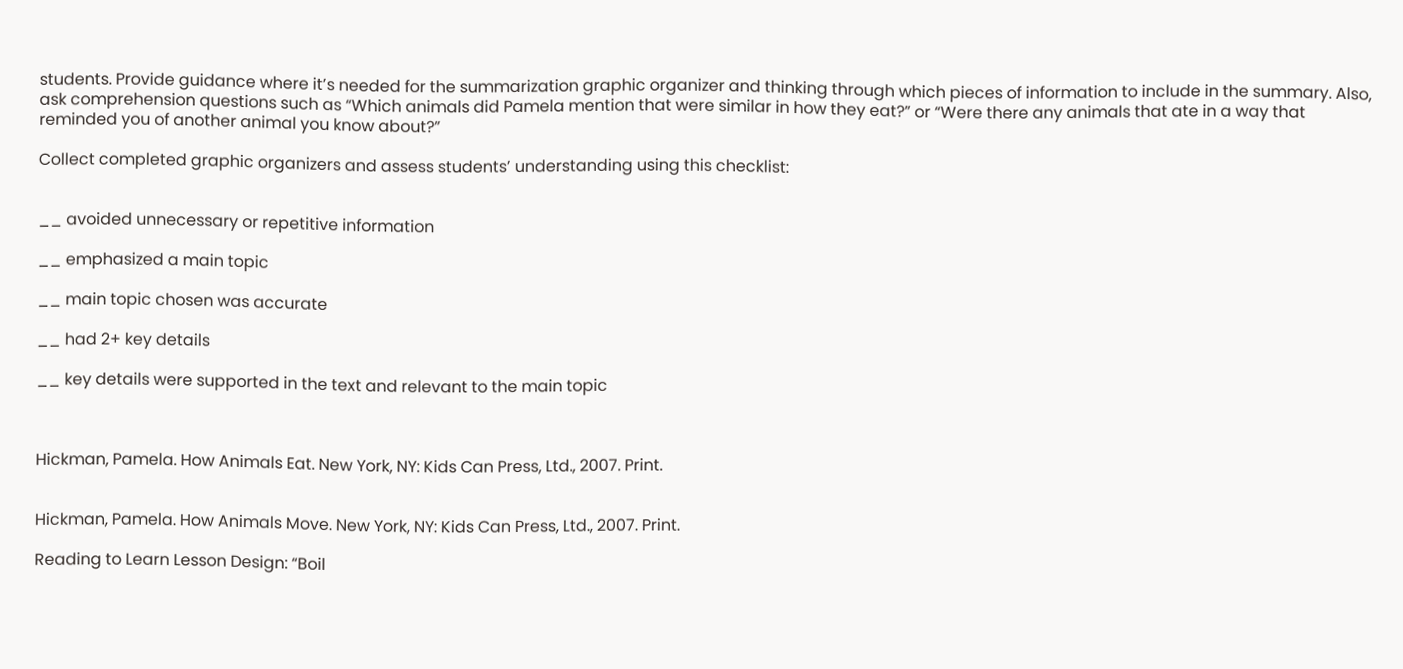students. Provide guidance where it’s needed for the summarization graphic organizer and thinking through which pieces of information to include in the summary. Also, ask comprehension questions such as “Which animals did Pamela mention that were similar in how they eat?” or “Were there any animals that ate in a way that reminded you of another animal you know about?”

Collect completed graphic organizers and assess students’ understanding using this checklist:


__ avoided unnecessary or repetitive information

__ emphasized a main topic

__ main topic chosen was accurate

__ had 2+ key details

__ key details were supported in the text and relevant to the main topic



Hickman, Pamela. How Animals Eat. New York, NY: Kids Can Press, Ltd., 2007. Print.


Hickman, Pamela. How Animals Move. New York, NY: Kids Can Press, Ltd., 2007. Print.

Reading to Learn Lesson Design: “Boil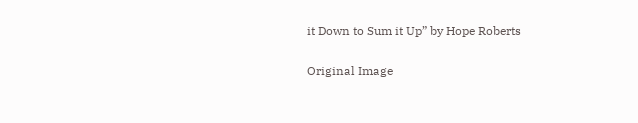it Down to Sum it Up” by Hope Roberts

Original Image